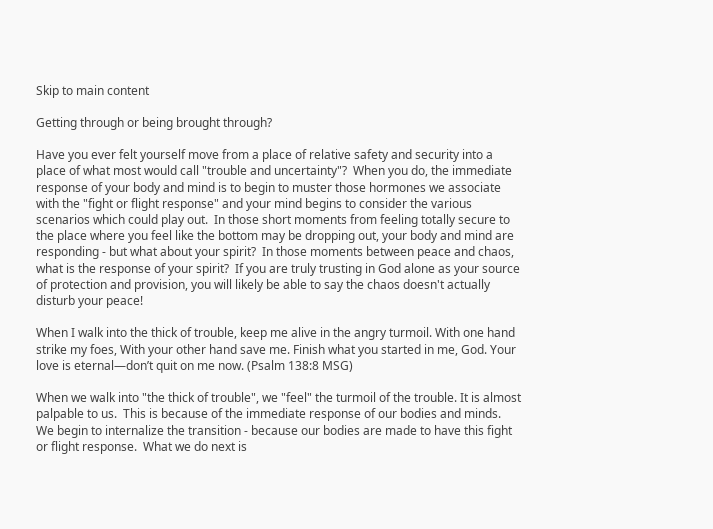Skip to main content

Getting through or being brought through?

Have you ever felt yourself move from a place of relative safety and security into a place of what most would call "trouble and uncertainty"?  When you do, the immediate response of your body and mind is to begin to muster those hormones we associate with the "fight or flight response" and your mind begins to consider the various scenarios which could play out.  In those short moments from feeling totally secure to the place where you feel like the bottom may be dropping out, your body and mind are responding - but what about your spirit?  In those moments between peace and chaos, what is the response of your spirit?  If you are truly trusting in God alone as your source of protection and provision, you will likely be able to say the chaos doesn't actually disturb your peace!

When I walk into the thick of trouble, keep me alive in the angry turmoil. With one hand strike my foes, With your other hand save me. Finish what you started in me, God. Your love is eternal—don’t quit on me now. (Psalm 138:8 MSG)

When we walk into "the thick of trouble", we "feel" the turmoil of the trouble. It is almost palpable to us.  This is because of the immediate response of our bodies and minds.  We begin to internalize the transition - because our bodies are made to have this fight or flight response.  What we do next is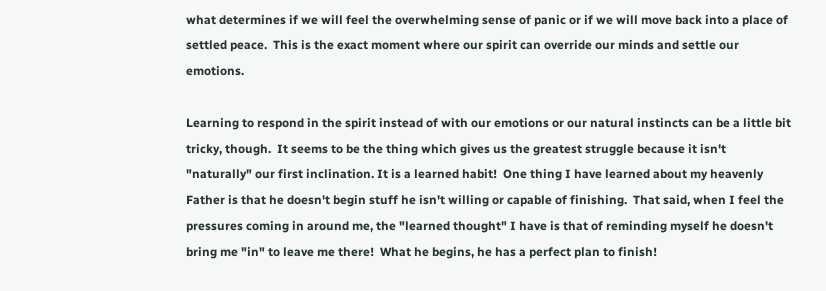what determines if we will feel the overwhelming sense of panic or if we will move back into a place of settled peace.  This is the exact moment where our spirit can override our minds and settle our emotions.

Learning to respond in the spirit instead of with our emotions or our natural instincts can be a little bit tricky, though.  It seems to be the thing which gives us the greatest struggle because it isn't "naturally" our first inclination. It is a learned habit!  One thing I have learned about my heavenly Father is that he doesn't begin stuff he isn't willing or capable of finishing.  That said, when I feel the pressures coming in around me, the "learned thought" I have is that of reminding myself he doesn't bring me "in" to leave me there!  What he begins, he has a perfect plan to finish!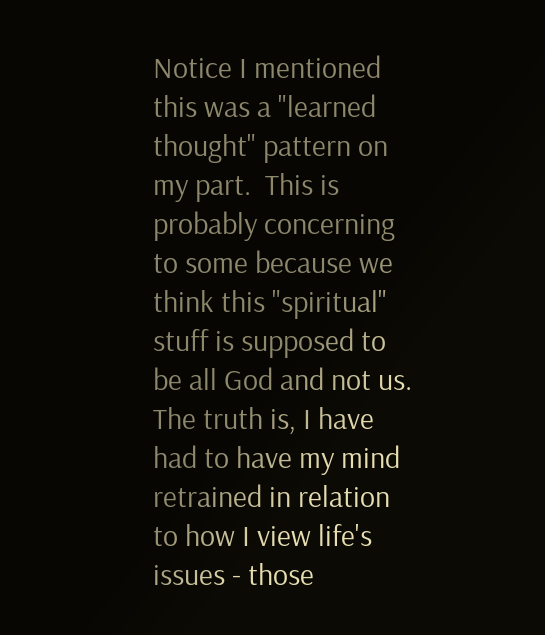Notice I mentioned this was a "learned thought" pattern on my part.  This is probably concerning to some because we think this "spiritual" stuff is supposed to be all God and not us.  The truth is, I have had to have my mind retrained in relation to how I view life's issues - those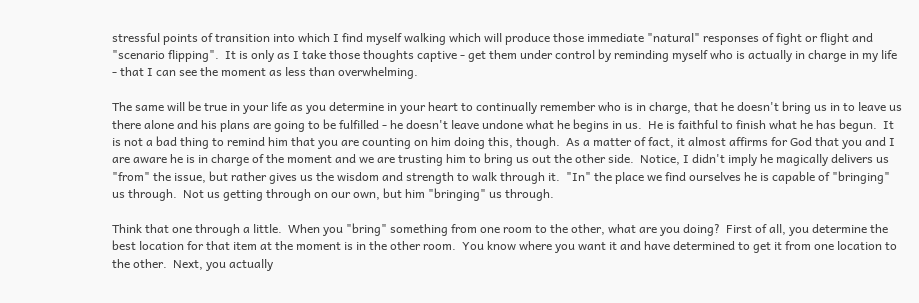stressful points of transition into which I find myself walking which will produce those immediate "natural" responses of fight or flight and "scenario flipping".  It is only as I take those thoughts captive - get them under control by reminding myself who is actually in charge in my life - that I can see the moment as less than overwhelming.

The same will be true in your life as you determine in your heart to continually remember who is in charge, that he doesn't bring us in to leave us there alone and his plans are going to be fulfilled - he doesn't leave undone what he begins in us.  He is faithful to finish what he has begun.  It is not a bad thing to remind him that you are counting on him doing this, though.  As a matter of fact, it almost affirms for God that you and I are aware he is in charge of the moment and we are trusting him to bring us out the other side.  Notice, I didn't imply he magically delivers us "from" the issue, but rather gives us the wisdom and strength to walk through it.  "In" the place we find ourselves he is capable of "bringing" us through.  Not us getting through on our own, but him "bringing" us through.

Think that one through a little.  When you "bring" something from one room to the other, what are you doing?  First of all, you determine the best location for that item at the moment is in the other room.  You know where you want it and have determined to get it from one location to the other.  Next, you actually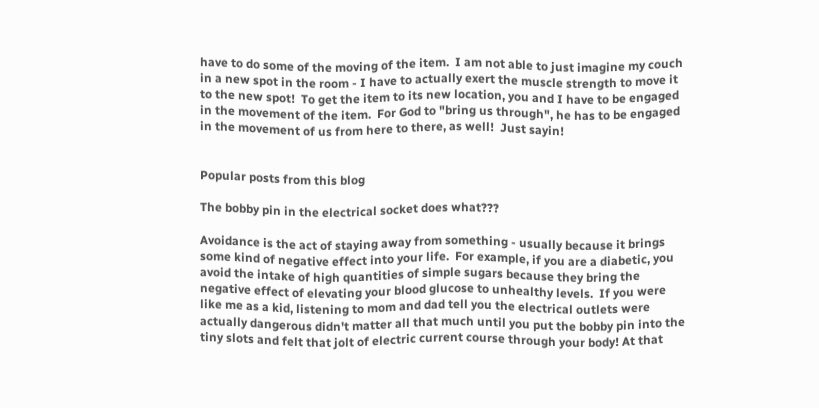have to do some of the moving of the item.  I am not able to just imagine my couch in a new spot in the room - I have to actually exert the muscle strength to move it to the new spot!  To get the item to its new location, you and I have to be engaged in the movement of the item.  For God to "bring us through", he has to be engaged in the movement of us from here to there, as well!  Just sayin!


Popular posts from this blog

The bobby pin in the electrical socket does what???

Avoidance is the act of staying away from something - usually because it brings some kind of negative effect into your life.  For example, if you are a diabetic, you avoid the intake of high quantities of simple sugars because they bring the negative effect of elevating your blood glucose to unhealthy levels.  If you were like me as a kid, listening to mom and dad tell you the electrical outlets were actually dangerous didn't matter all that much until you put the bobby pin into the tiny slots and felt that jolt of electric current course through your body! At that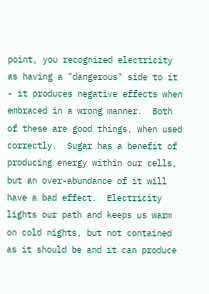point, you recognized electricity as having a "dangerous" side to it - it produces negative effects when embraced in a wrong manner.  Both of these are good things, when used correctly.  Sugar has a benefit of producing energy within our cells, but an over-abundance of it will have a bad effect.  Electricity lights our path and keeps us warm on cold nights, but not contained as it should be and it can produce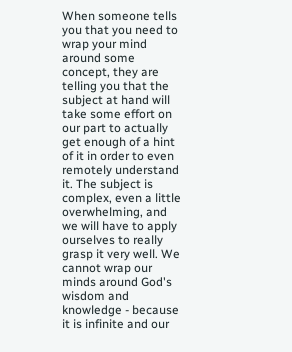When someone tells you that you need to wrap your mind around some concept, they are telling you that the subject at hand will take some effort on our part to actually get enough of a hint of it in order to even remotely understand it. The subject is complex, even a little overwhelming, and we will have to apply ourselves to really grasp it very well. We cannot wrap our minds around God's wisdom and knowledge - because it is infinite and our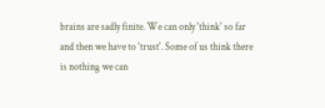brains are sadly finite. We can only 'think' so far and then we have to 'trust'. Some of us think there is nothing we can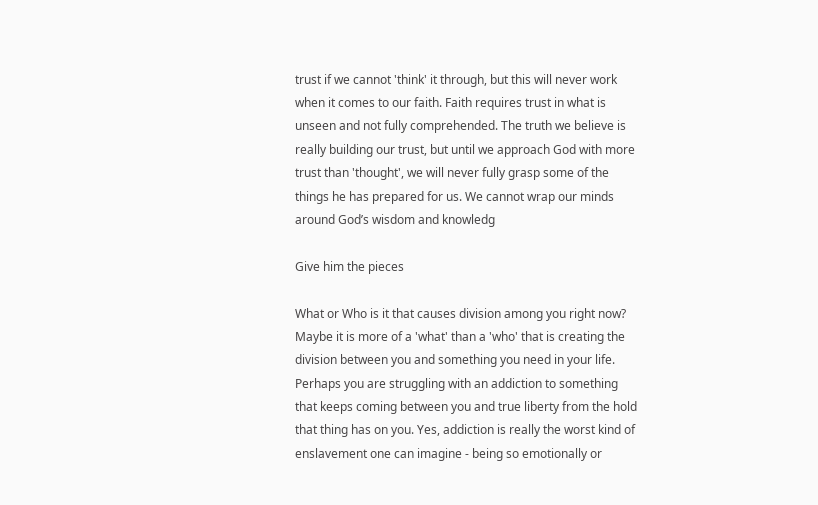trust if we cannot 'think' it through, but this will never work when it comes to our faith. Faith requires trust in what is unseen and not fully comprehended. The truth we believe is really building our trust, but until we approach God with more trust than 'thought', we will never fully grasp some of the things he has prepared for us. We cannot wrap our minds around God’s wisdom and knowledg

Give him the pieces

What or Who is it that causes division among you right now? Maybe it is more of a 'what' than a 'who' that is creating the division between you and something you need in your life. Perhaps you are struggling with an addiction to something that keeps coming between you and true liberty from the hold that thing has on you. Yes, addiction is really the worst kind of enslavement one can imagine - being so emotionally or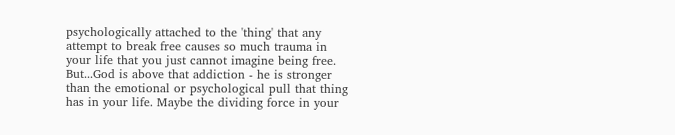psychologically attached to the 'thing' that any attempt to break free causes so much trauma in your life that you just cannot imagine being free. But...God is above that addiction - he is stronger than the emotional or psychological pull that thing has in your life. Maybe the dividing force in your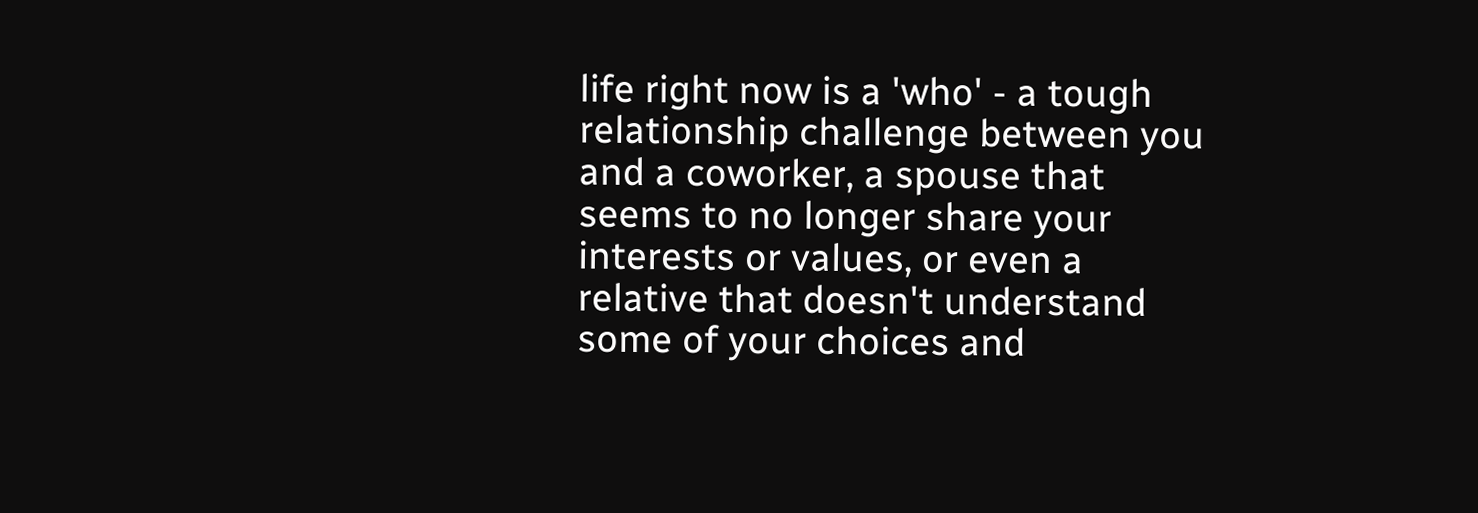life right now is a 'who' - a tough relationship challenge between you and a coworker, a spouse that seems to no longer share your interests or values, or even a relative that doesn't understand some of your choices and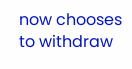now chooses to withdraw